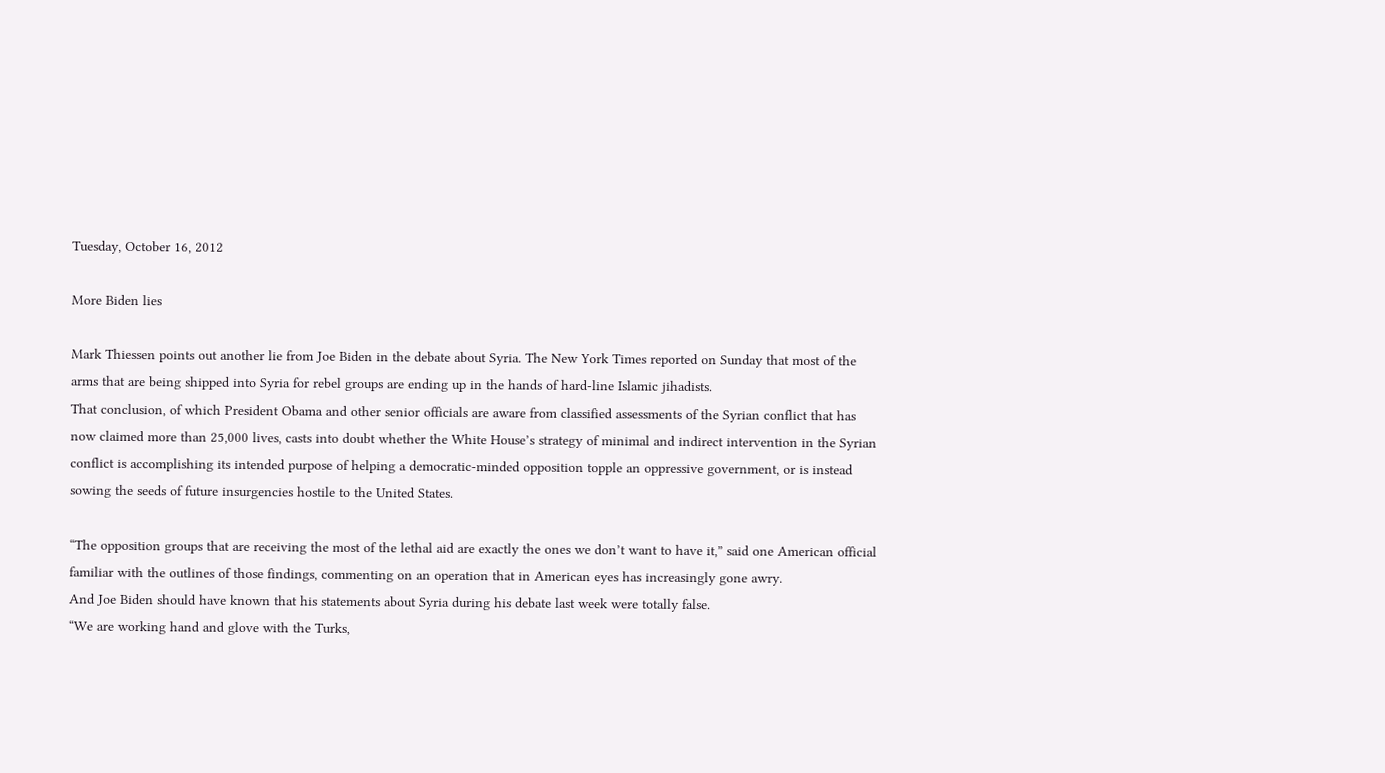Tuesday, October 16, 2012

More Biden lies

Mark Thiessen points out another lie from Joe Biden in the debate about Syria. The New York Times reported on Sunday that most of the arms that are being shipped into Syria for rebel groups are ending up in the hands of hard-line Islamic jihadists.
That conclusion, of which President Obama and other senior officials are aware from classified assessments of the Syrian conflict that has now claimed more than 25,000 lives, casts into doubt whether the White House’s strategy of minimal and indirect intervention in the Syrian conflict is accomplishing its intended purpose of helping a democratic-minded opposition topple an oppressive government, or is instead sowing the seeds of future insurgencies hostile to the United States.

“The opposition groups that are receiving the most of the lethal aid are exactly the ones we don’t want to have it,” said one American official familiar with the outlines of those findings, commenting on an operation that in American eyes has increasingly gone awry.
And Joe Biden should have known that his statements about Syria during his debate last week were totally false.
“We are working hand and glove with the Turks,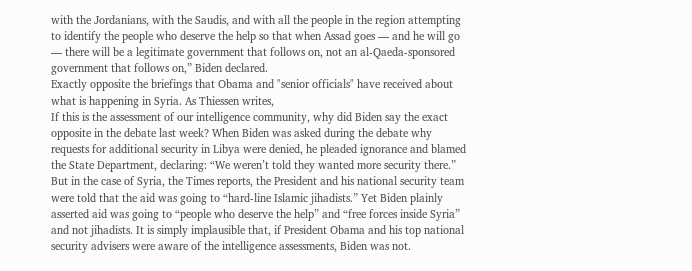with the Jordanians, with the Saudis, and with all the people in the region attempting to identify the people who deserve the help so that when Assad goes — and he will go — there will be a legitimate government that follows on, not an al-Qaeda-sponsored government that follows on,” Biden declared.
Exactly opposite the briefings that Obama and "senior officials" have received about what is happening in Syria. As Thiessen writes,
If this is the assessment of our intelligence community, why did Biden say the exact opposite in the debate last week? When Biden was asked during the debate why requests for additional security in Libya were denied, he pleaded ignorance and blamed the State Department, declaring: “We weren’t told they wanted more security there.” But in the case of Syria, the Times reports, the President and his national security team were told that the aid was going to “hard-line Islamic jihadists.” Yet Biden plainly asserted aid was going to “people who deserve the help” and “free forces inside Syria” and not jihadists. It is simply implausible that, if President Obama and his top national security advisers were aware of the intelligence assessments, Biden was not.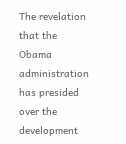The revelation that the Obama administration has presided over the development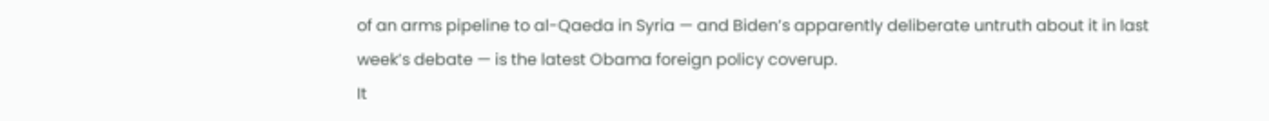of an arms pipeline to al-Qaeda in Syria — and Biden’s apparently deliberate untruth about it in last week’s debate — is the latest Obama foreign policy coverup.
It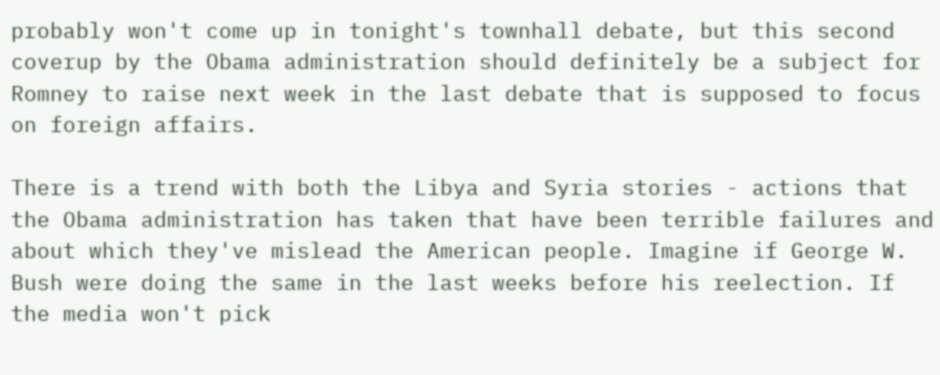probably won't come up in tonight's townhall debate, but this second coverup by the Obama administration should definitely be a subject for Romney to raise next week in the last debate that is supposed to focus on foreign affairs.

There is a trend with both the Libya and Syria stories - actions that the Obama administration has taken that have been terrible failures and about which they've mislead the American people. Imagine if George W. Bush were doing the same in the last weeks before his reelection. If the media won't pick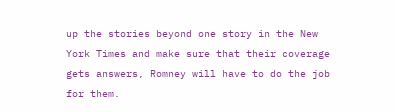up the stories beyond one story in the New York Times and make sure that their coverage gets answers, Romney will have to do the job for them.